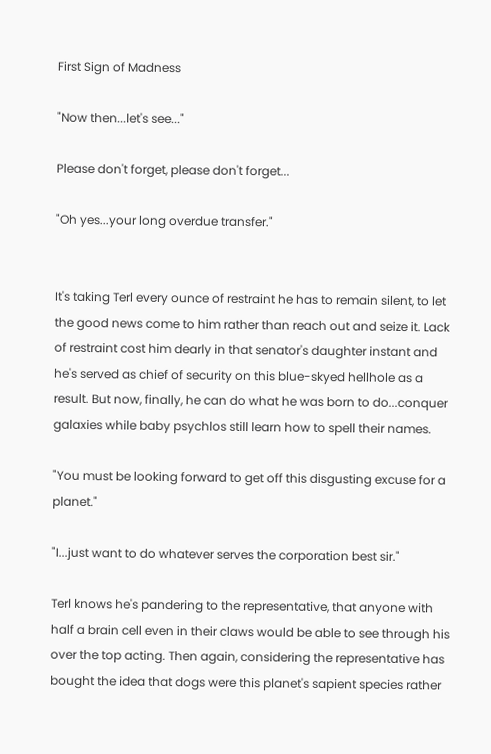First Sign of Madness

"Now then...let's see..."

Please don't forget, please don't forget...

"Oh yes...your long overdue transfer."


It's taking Terl every ounce of restraint he has to remain silent, to let the good news come to him rather than reach out and seize it. Lack of restraint cost him dearly in that senator's daughter instant and he's served as chief of security on this blue-skyed hellhole as a result. But now, finally, he can do what he was born to do...conquer galaxies while baby psychlos still learn how to spell their names.

"You must be looking forward to get off this disgusting excuse for a planet."

"I...just want to do whatever serves the corporation best sir."

Terl knows he's pandering to the representative, that anyone with half a brain cell even in their claws would be able to see through his over the top acting. Then again, considering the representative has bought the idea that dogs were this planet's sapient species rather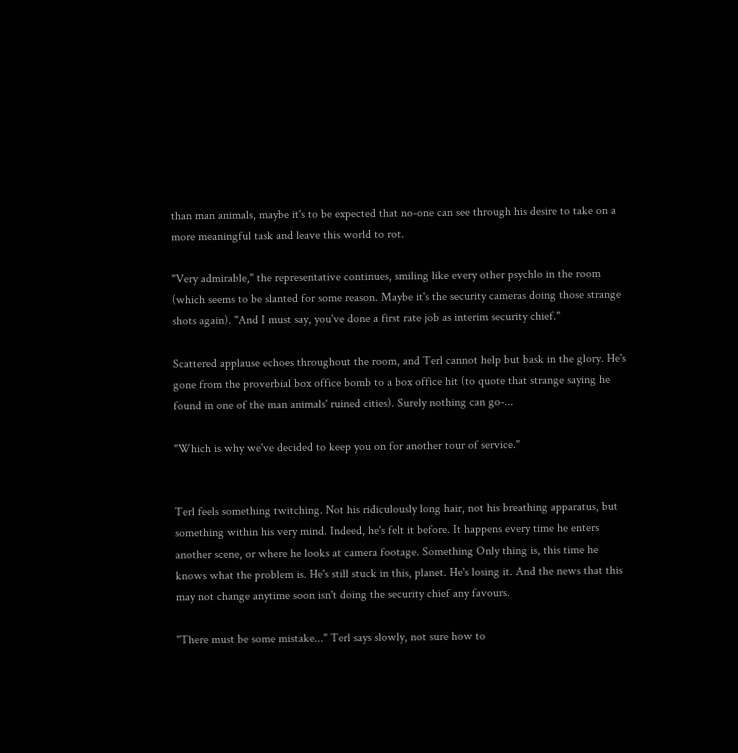than man animals, maybe it's to be expected that no-one can see through his desire to take on a more meaningful task and leave this world to rot.

"Very admirable," the representative continues, smiling like every other psychlo in the room (which seems to be slanted for some reason. Maybe it's the security cameras doing those strange shots again). "And I must say, you've done a first rate job as interim security chief."

Scattered applause echoes throughout the room, and Terl cannot help but bask in the glory. He's gone from the proverbial box office bomb to a box office hit (to quote that strange saying he found in one of the man animals' ruined cities). Surely nothing can go-...

"Which is why we've decided to keep you on for another tour of service."


Terl feels something twitching. Not his ridiculously long hair, not his breathing apparatus, but something within his very mind. Indeed, he's felt it before. It happens every time he enters another scene, or where he looks at camera footage. Something Only thing is, this time he knows what the problem is. He's still stuck in this, planet. He's losing it. And the news that this may not change anytime soon isn't doing the security chief any favours.

"There must be some mistake..." Terl says slowly, not sure how to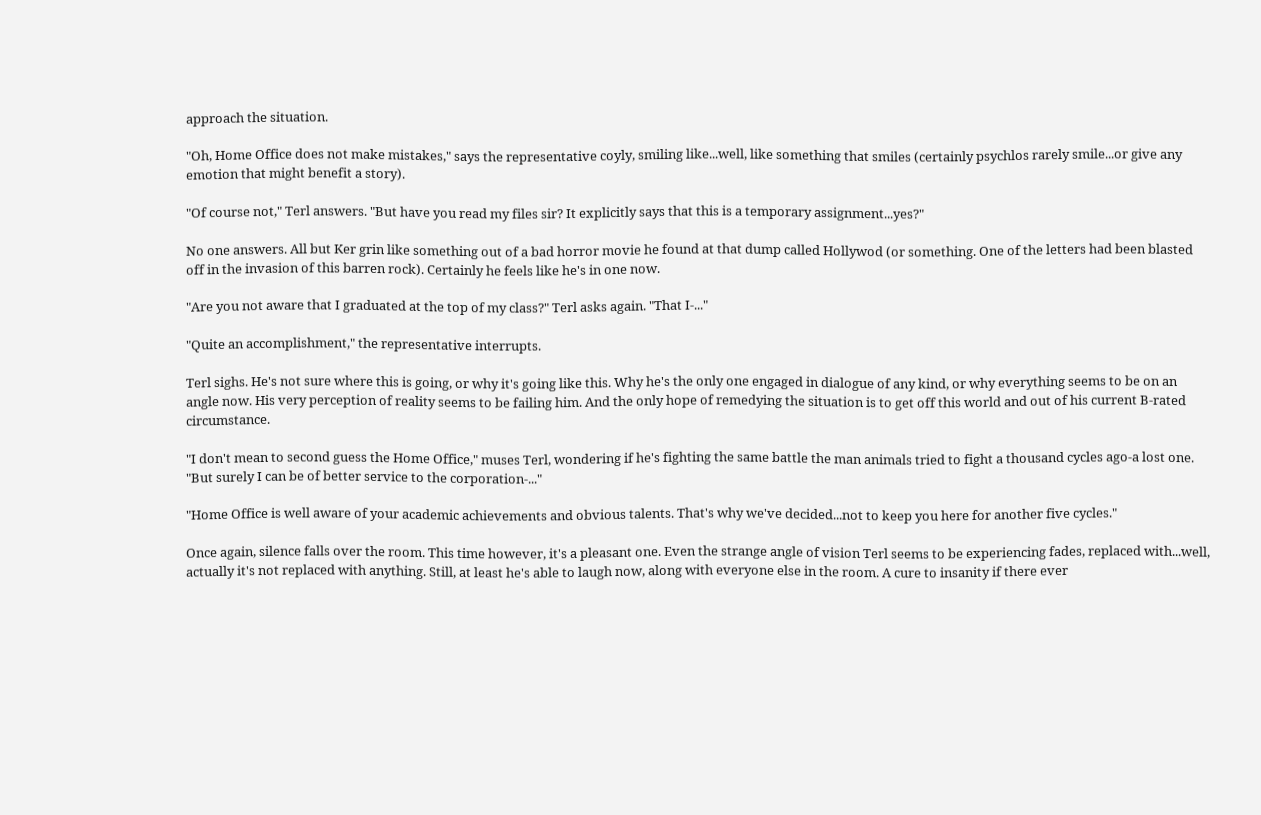approach the situation.

"Oh, Home Office does not make mistakes," says the representative coyly, smiling like...well, like something that smiles (certainly psychlos rarely smile...or give any emotion that might benefit a story).

"Of course not," Terl answers. "But have you read my files sir? It explicitly says that this is a temporary assignment...yes?"

No one answers. All but Ker grin like something out of a bad horror movie he found at that dump called Hollywod (or something. One of the letters had been blasted off in the invasion of this barren rock). Certainly he feels like he's in one now.

"Are you not aware that I graduated at the top of my class?" Terl asks again. "That I-..."

"Quite an accomplishment," the representative interrupts.

Terl sighs. He's not sure where this is going, or why it's going like this. Why he's the only one engaged in dialogue of any kind, or why everything seems to be on an angle now. His very perception of reality seems to be failing him. And the only hope of remedying the situation is to get off this world and out of his current B-rated circumstance.

"I don't mean to second guess the Home Office," muses Terl, wondering if he's fighting the same battle the man animals tried to fight a thousand cycles ago-a lost one. "But surely I can be of better service to the corporation-..."

"Home Office is well aware of your academic achievements and obvious talents. That's why we've decided...not to keep you here for another five cycles."

Once again, silence falls over the room. This time however, it's a pleasant one. Even the strange angle of vision Terl seems to be experiencing fades, replaced with...well, actually it's not replaced with anything. Still, at least he's able to laugh now, along with everyone else in the room. A cure to insanity if there ever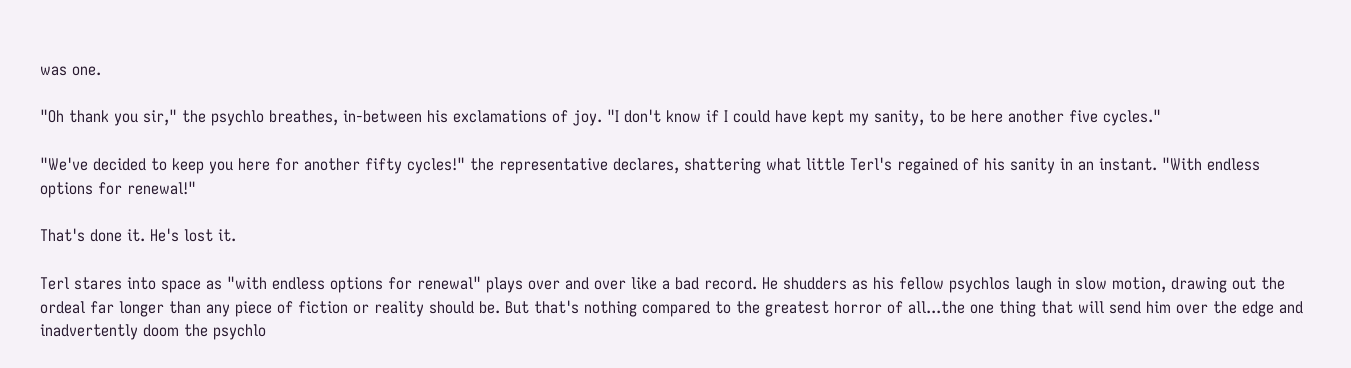was one.

"Oh thank you sir," the psychlo breathes, in-between his exclamations of joy. "I don't know if I could have kept my sanity, to be here another five cycles."

"We've decided to keep you here for another fifty cycles!" the representative declares, shattering what little Terl's regained of his sanity in an instant. "With endless options for renewal!"

That's done it. He's lost it.

Terl stares into space as "with endless options for renewal" plays over and over like a bad record. He shudders as his fellow psychlos laugh in slow motion, drawing out the ordeal far longer than any piece of fiction or reality should be. But that's nothing compared to the greatest horror of all...the one thing that will send him over the edge and inadvertently doom the psychlo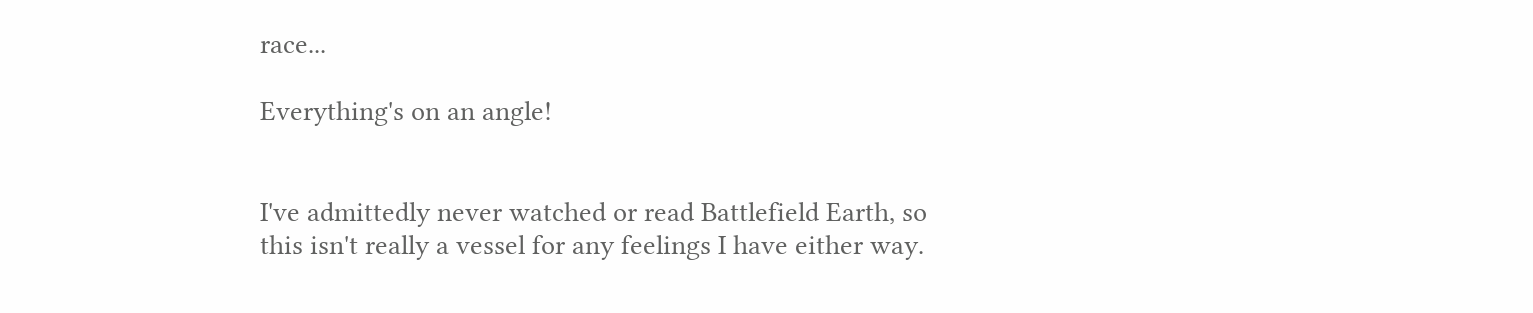race...

Everything's on an angle!


I've admittedly never watched or read Battlefield Earth, so this isn't really a vessel for any feelings I have either way.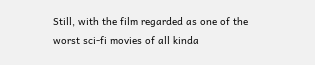Still, with the film regarded as one of the worst sci-fi movies of all kinda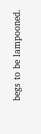begs to be lampooned.